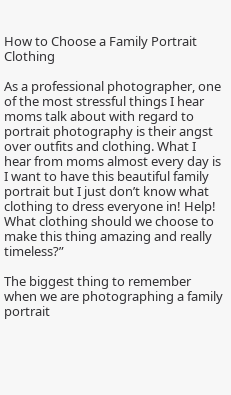How to Choose a Family Portrait Clothing

As a professional photographer, one of the most stressful things I hear moms talk about with regard to portrait photography is their angst over outfits and clothing. What I hear from moms almost every day is I want to have this beautiful family portrait but I just don’t know what clothing to dress everyone in! Help! What clothing should we choose to make this thing amazing and really timeless?”

The biggest thing to remember when we are photographing a family portrait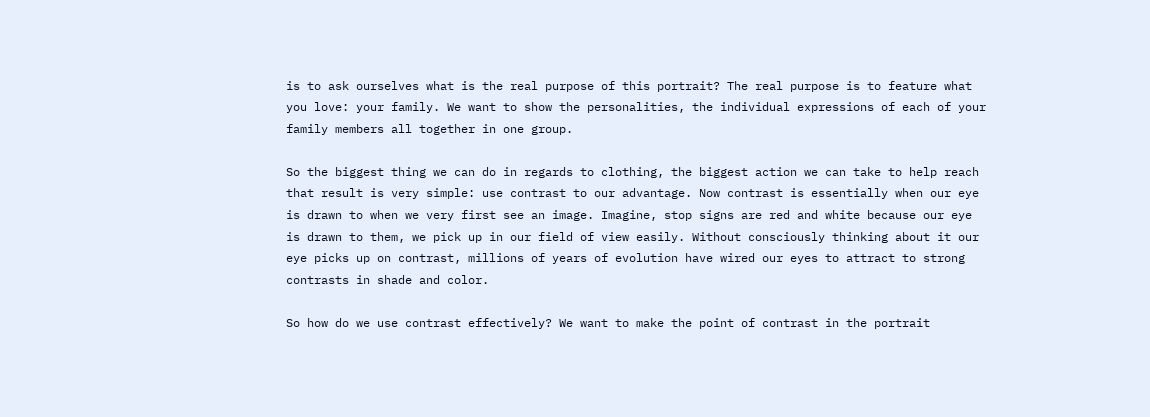is to ask ourselves what is the real purpose of this portrait? The real purpose is to feature what you love: your family. We want to show the personalities, the individual expressions of each of your family members all together in one group.

So the biggest thing we can do in regards to clothing, the biggest action we can take to help reach that result is very simple: use contrast to our advantage. Now contrast is essentially when our eye is drawn to when we very first see an image. Imagine, stop signs are red and white because our eye is drawn to them, we pick up in our field of view easily. Without consciously thinking about it our eye picks up on contrast, millions of years of evolution have wired our eyes to attract to strong contrasts in shade and color.

So how do we use contrast effectively? We want to make the point of contrast in the portrait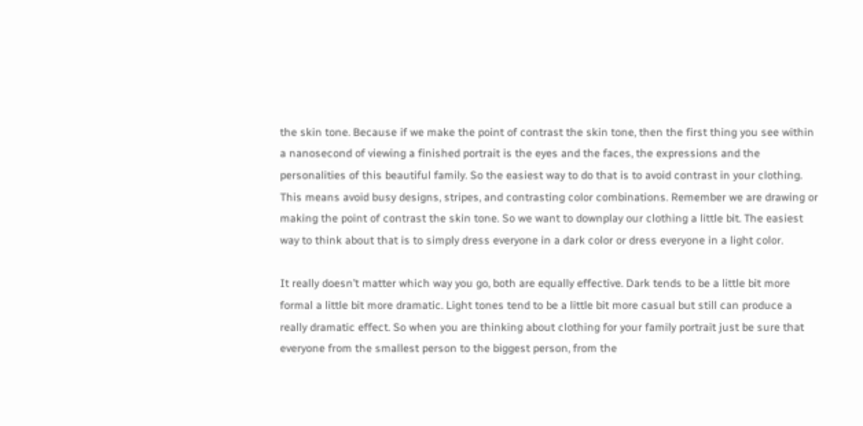the skin tone. Because if we make the point of contrast the skin tone, then the first thing you see within a nanosecond of viewing a finished portrait is the eyes and the faces, the expressions and the personalities of this beautiful family. So the easiest way to do that is to avoid contrast in your clothing. This means avoid busy designs, stripes, and contrasting color combinations. Remember we are drawing or making the point of contrast the skin tone. So we want to downplay our clothing a little bit. The easiest way to think about that is to simply dress everyone in a dark color or dress everyone in a light color.

It really doesn’t matter which way you go, both are equally effective. Dark tends to be a little bit more formal a little bit more dramatic. Light tones tend to be a little bit more casual but still can produce a really dramatic effect. So when you are thinking about clothing for your family portrait just be sure that everyone from the smallest person to the biggest person, from the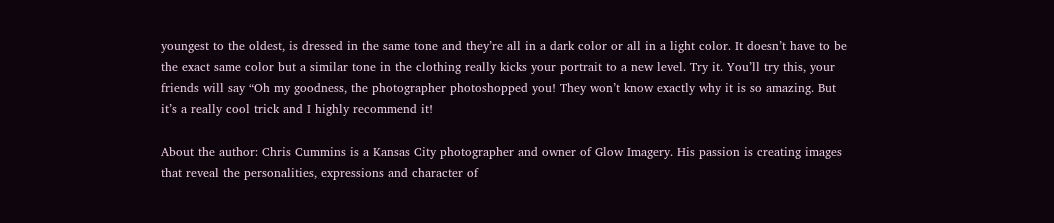youngest to the oldest, is dressed in the same tone and they’re all in a dark color or all in a light color. It doesn’t have to be the exact same color but a similar tone in the clothing really kicks your portrait to a new level. Try it. You’ll try this, your friends will say “Oh my goodness, the photographer photoshopped you! They won’t know exactly why it is so amazing. But it’s a really cool trick and I highly recommend it!

About the author: Chris Cummins is a Kansas City photographer and owner of Glow Imagery. His passion is creating images that reveal the personalities, expressions and character of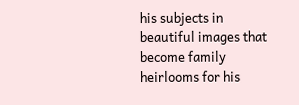his subjects in beautiful images that become family heirlooms for his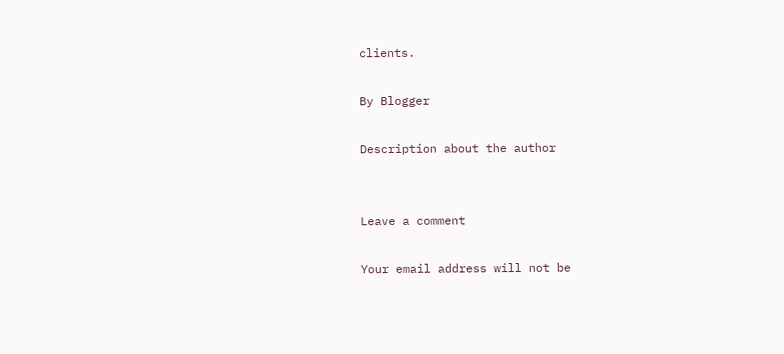clients.

By Blogger

Description about the author


Leave a comment

Your email address will not be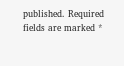published. Required fields are marked *